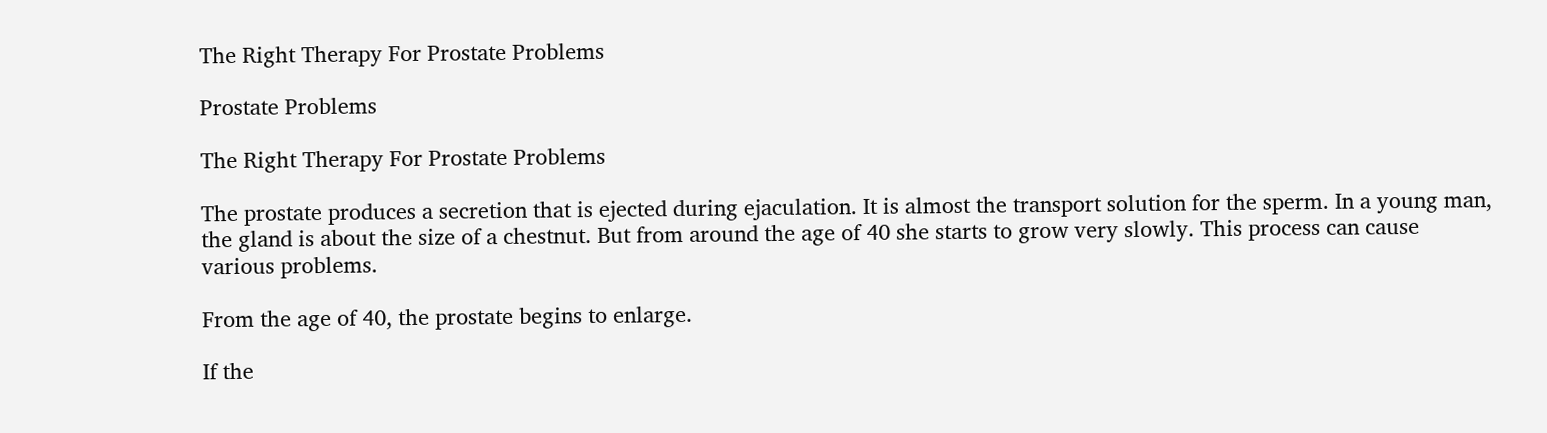The Right Therapy For Prostate Problems

Prostate Problems

The Right Therapy For Prostate Problems

The prostate produces a secretion that is ejected during ejaculation. It is almost the transport solution for the sperm. In a young man, the gland is about the size of a chestnut. But from around the age of 40 she starts to grow very slowly. This process can cause various problems.

From the age of 40, the prostate begins to enlarge.

If the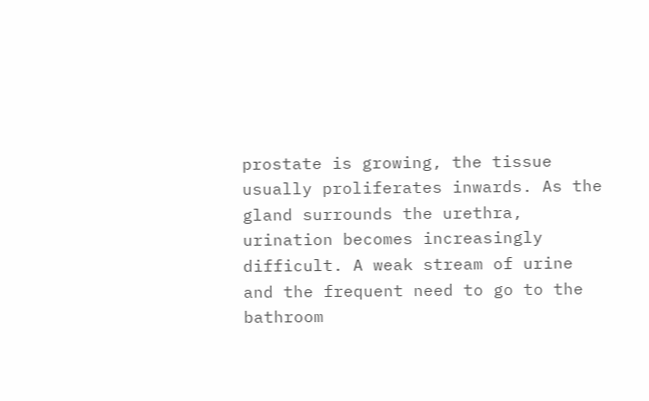prostate is growing, the tissue usually proliferates inwards. As the gland surrounds the urethra, urination becomes increasingly difficult. A weak stream of urine and the frequent need to go to the bathroom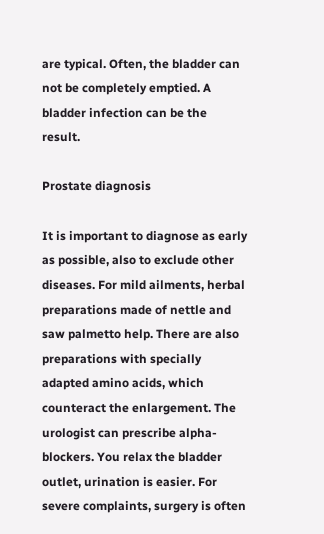are typical. Often, the bladder can not be completely emptied. A bladder infection can be the result.

Prostate diagnosis

It is important to diagnose as early as possible, also to exclude other diseases. For mild ailments, herbal preparations made of nettle and saw palmetto help. There are also preparations with specially adapted amino acids, which counteract the enlargement. The urologist can prescribe alpha-blockers. You relax the bladder outlet, urination is easier. For severe complaints, surgery is often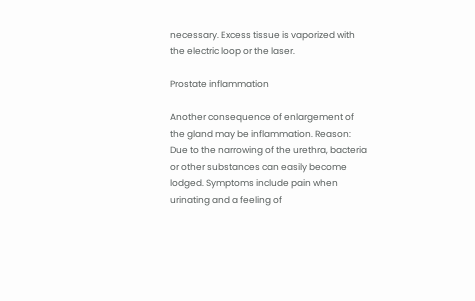necessary. Excess tissue is vaporized with the electric loop or the laser.

Prostate inflammation

Another consequence of enlargement of the gland may be inflammation. Reason: Due to the narrowing of the urethra, bacteria or other substances can easily become lodged. Symptoms include pain when urinating and a feeling of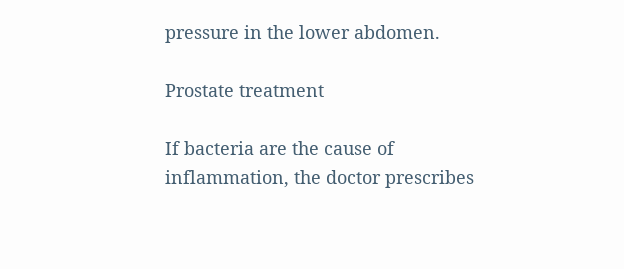pressure in the lower abdomen.

Prostate treatment

If bacteria are the cause of inflammation, the doctor prescribes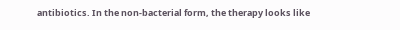antibiotics. In the non-bacterial form, the therapy looks like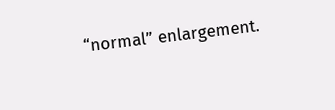“normal” enlargement.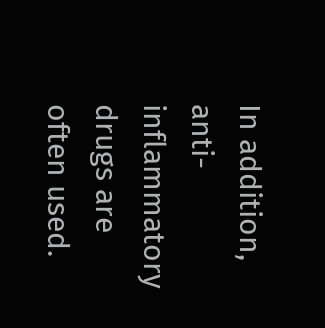In addition, anti-inflammatory drugs are often used.